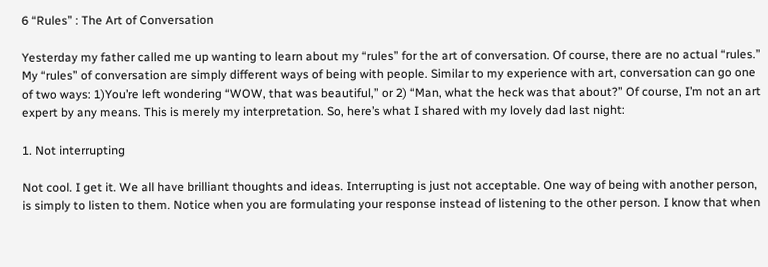6 “Rules” : The Art of Conversation

Yesterday my father called me up wanting to learn about my “rules” for the art of conversation. Of course, there are no actual “rules.” My “rules” of conversation are simply different ways of being with people. Similar to my experience with art, conversation can go one of two ways: 1)You’re left wondering “WOW, that was beautiful,” or 2) “Man, what the heck was that about?” Of course, I’m not an art expert by any means. This is merely my interpretation. So, here’s what I shared with my lovely dad last night:

1. Not interrupting

Not cool. I get it. We all have brilliant thoughts and ideas. Interrupting is just not acceptable. One way of being with another person, is simply to listen to them. Notice when you are formulating your response instead of listening to the other person. I know that when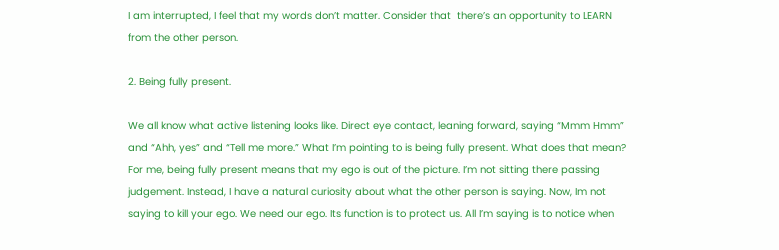I am interrupted, I feel that my words don’t matter. Consider that  there’s an opportunity to LEARN from the other person.

2. Being fully present.

We all know what active listening looks like. Direct eye contact, leaning forward, saying “Mmm Hmm” and “Ahh, yes” and “Tell me more.” What I’m pointing to is being fully present. What does that mean? For me, being fully present means that my ego is out of the picture. I’m not sitting there passing judgement. Instead, I have a natural curiosity about what the other person is saying. Now, Im not saying to kill your ego. We need our ego. Its function is to protect us. All I’m saying is to notice when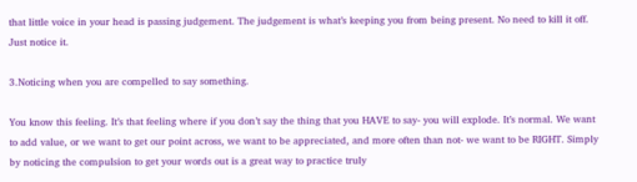that little voice in your head is passing judgement. The judgement is what’s keeping you from being present. No need to kill it off. Just notice it.

3.Noticing when you are compelled to say something.

You know this feeling. It’s that feeling where if you don’t say the thing that you HAVE to say- you will explode. It’s normal. We want to add value, or we want to get our point across, we want to be appreciated, and more often than not- we want to be RIGHT. Simply by noticing the compulsion to get your words out is a great way to practice truly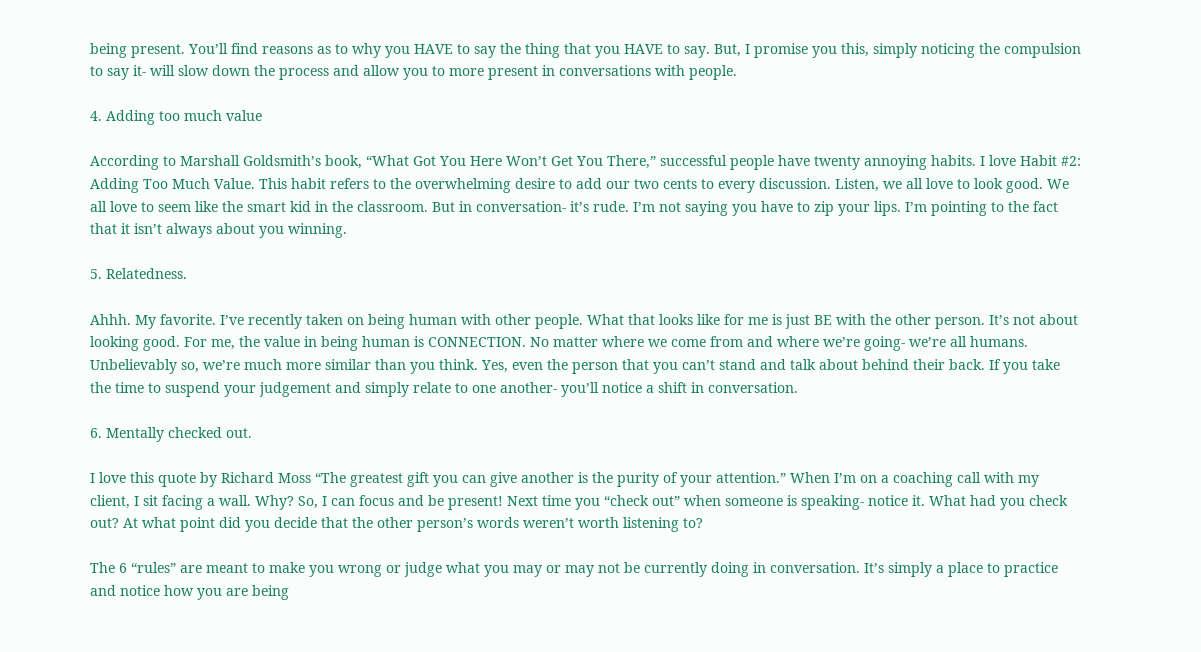being present. You’ll find reasons as to why you HAVE to say the thing that you HAVE to say. But, I promise you this, simply noticing the compulsion to say it- will slow down the process and allow you to more present in conversations with people.

4. Adding too much value

According to Marshall Goldsmith’s book, “What Got You Here Won’t Get You There,” successful people have twenty annoying habits. I love Habit #2: Adding Too Much Value. This habit refers to the overwhelming desire to add our two cents to every discussion. Listen, we all love to look good. We all love to seem like the smart kid in the classroom. But in conversation- it’s rude. I’m not saying you have to zip your lips. I’m pointing to the fact that it isn’t always about you winning.

5. Relatedness.

Ahhh. My favorite. I’ve recently taken on being human with other people. What that looks like for me is just BE with the other person. It’s not about looking good. For me, the value in being human is CONNECTION. No matter where we come from and where we’re going- we’re all humans. Unbelievably so, we’re much more similar than you think. Yes, even the person that you can’t stand and talk about behind their back. If you take the time to suspend your judgement and simply relate to one another- you’ll notice a shift in conversation.

6. Mentally checked out.

I love this quote by Richard Moss “The greatest gift you can give another is the purity of your attention.” When I’m on a coaching call with my  client, I sit facing a wall. Why? So, I can focus and be present! Next time you “check out” when someone is speaking- notice it. What had you check out? At what point did you decide that the other person’s words weren’t worth listening to?

The 6 “rules” are meant to make you wrong or judge what you may or may not be currently doing in conversation. It’s simply a place to practice and notice how you are being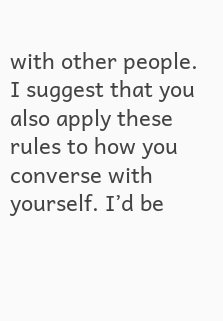with other people. I suggest that you also apply these rules to how you converse with yourself. I’d be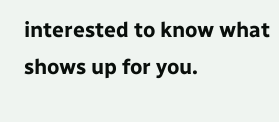interested to know what shows up for you.